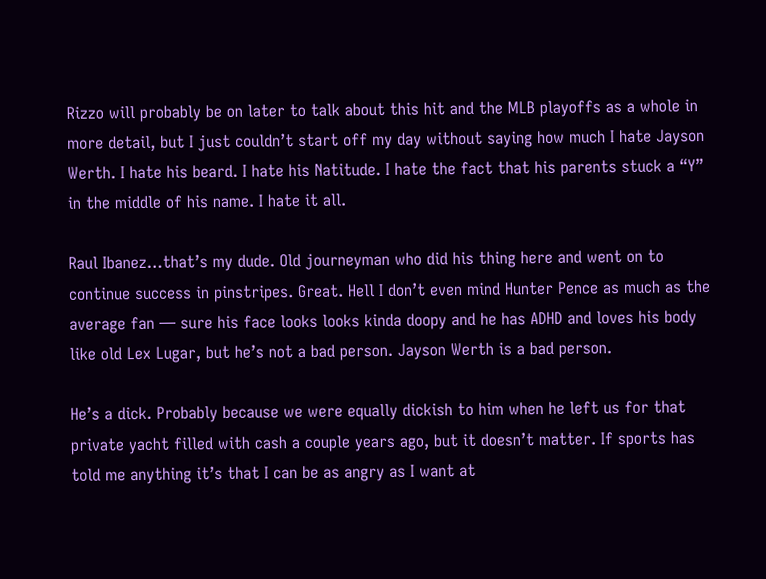Rizzo will probably be on later to talk about this hit and the MLB playoffs as a whole in more detail, but I just couldn’t start off my day without saying how much I hate Jayson Werth. I hate his beard. I hate his Natitude. I hate the fact that his parents stuck a “Y” in the middle of his name. I hate it all.

Raul Ibanez…that’s my dude. Old journeyman who did his thing here and went on to continue success in pinstripes. Great. Hell I don’t even mind Hunter Pence as much as the average fan — sure his face looks looks kinda doopy and he has ADHD and loves his body like old Lex Lugar, but he’s not a bad person. Jayson Werth is a bad person.

He’s a dick. Probably because we were equally dickish to him when he left us for that private yacht filled with cash a couple years ago, but it doesn’t matter. If sports has told me anything it’s that I can be as angry as I want at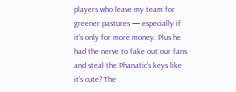players who leave my team for greener pastures — especially if it’s only for more money. Plus he had the nerve to fake out our fans and steal the Phanatic’s keys like it’s cute? The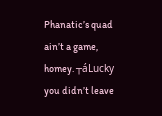Phanatic’s quad ain’t a game, homey. ┬áLucky you didn’t leave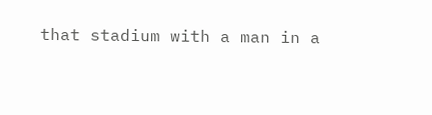that stadium with a man in a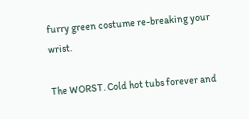furry green costume re-breaking your wrist.

The WORST. Cold hot tubs forever and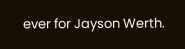ever for Jayson Werth.